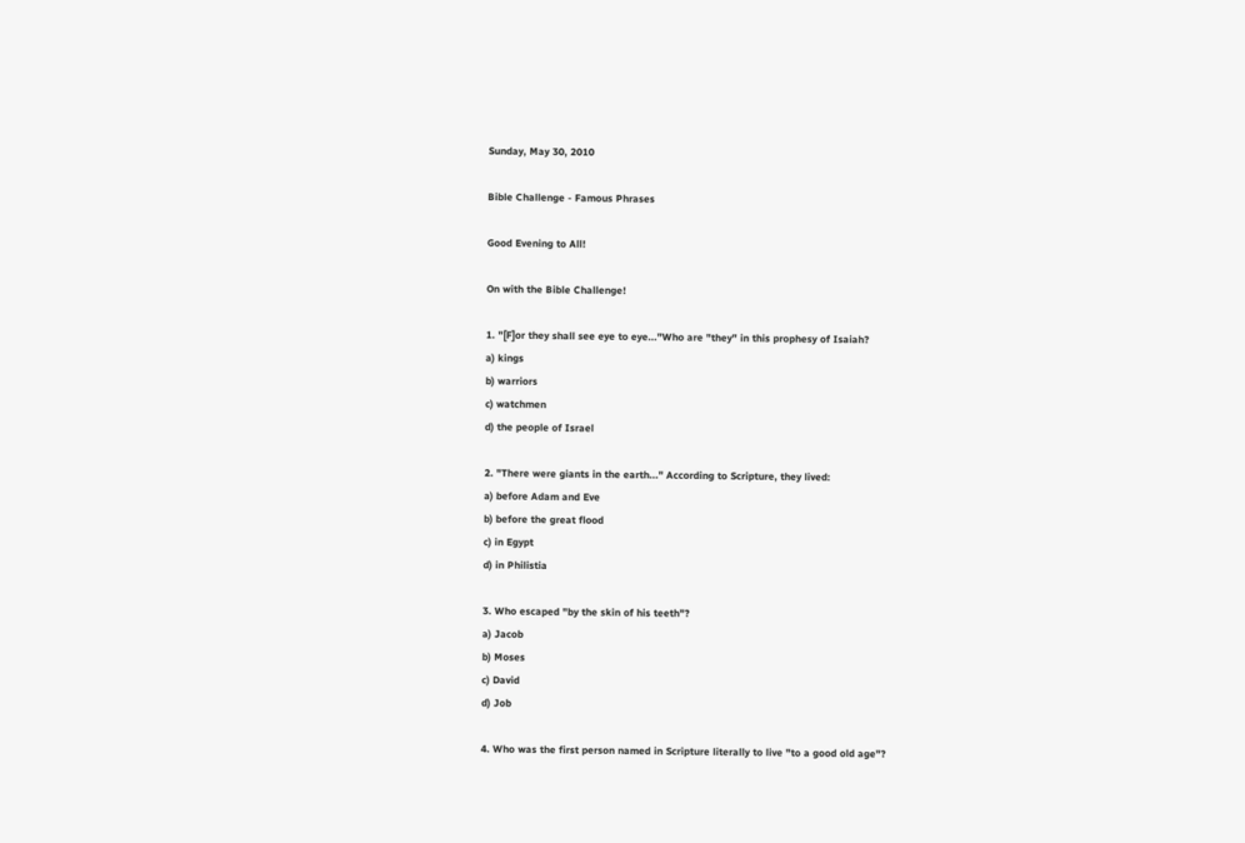Sunday, May 30, 2010

Bible Challenge - Famous Phrases

Good Evening to All!

On with the Bible Challenge!

1. "[F]or they shall see eye to eye..."Who are "they" in this prophesy of Isaiah?
a) kings
b) warriors
c) watchmen
d) the people of Israel

2. "There were giants in the earth..." According to Scripture, they lived:
a) before Adam and Eve
b) before the great flood
c) in Egypt
d) in Philistia

3. Who escaped "by the skin of his teeth"?
a) Jacob
b) Moses
c) David
d) Job

4. Who was the first person named in Scripture literally to live "to a good old age"?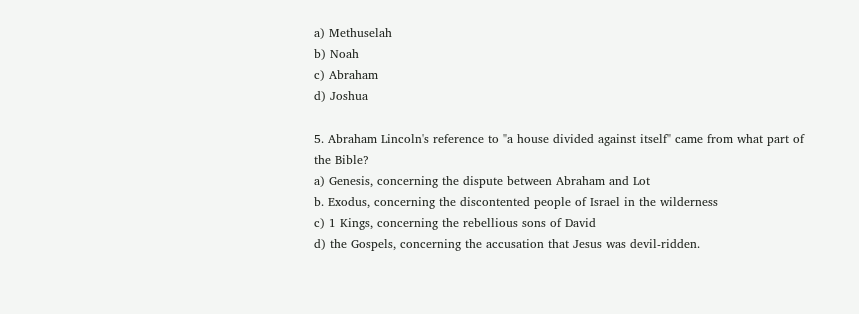a) Methuselah
b) Noah
c) Abraham
d) Joshua

5. Abraham Lincoln's reference to "a house divided against itself" came from what part of the Bible?
a) Genesis, concerning the dispute between Abraham and Lot
b. Exodus, concerning the discontented people of Israel in the wilderness
c) 1 Kings, concerning the rebellious sons of David
d) the Gospels, concerning the accusation that Jesus was devil-ridden.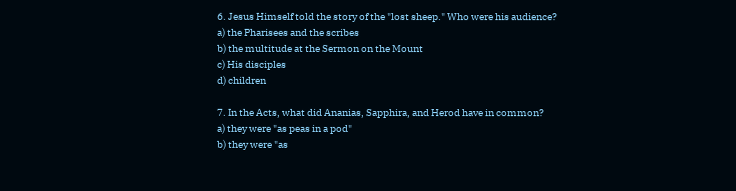6. Jesus Himself told the story of the "lost sheep." Who were his audience?
a) the Pharisees and the scribes
b) the multitude at the Sermon on the Mount
c) His disciples
d) children

7. In the Acts, what did Ananias, Sapphira, and Herod have in common?
a) they were "as peas in a pod"
b) they were "as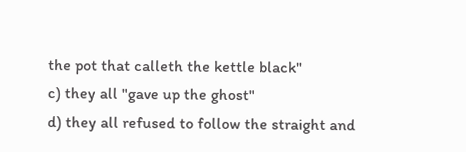the pot that calleth the kettle black"
c) they all "gave up the ghost"
d) they all refused to follow the straight and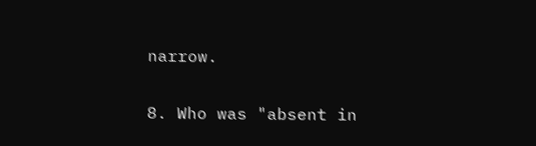narrow.

8. Who was "absent in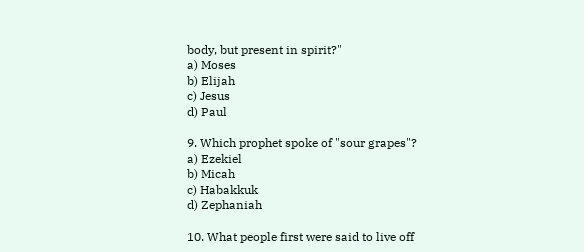body, but present in spirit?"
a) Moses
b) Elijah
c) Jesus
d) Paul

9. Which prophet spoke of "sour grapes"?
a) Ezekiel
b) Micah
c) Habakkuk
d) Zephaniah

10. What people first were said to live off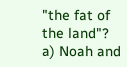"the fat of the land"?
a) Noah and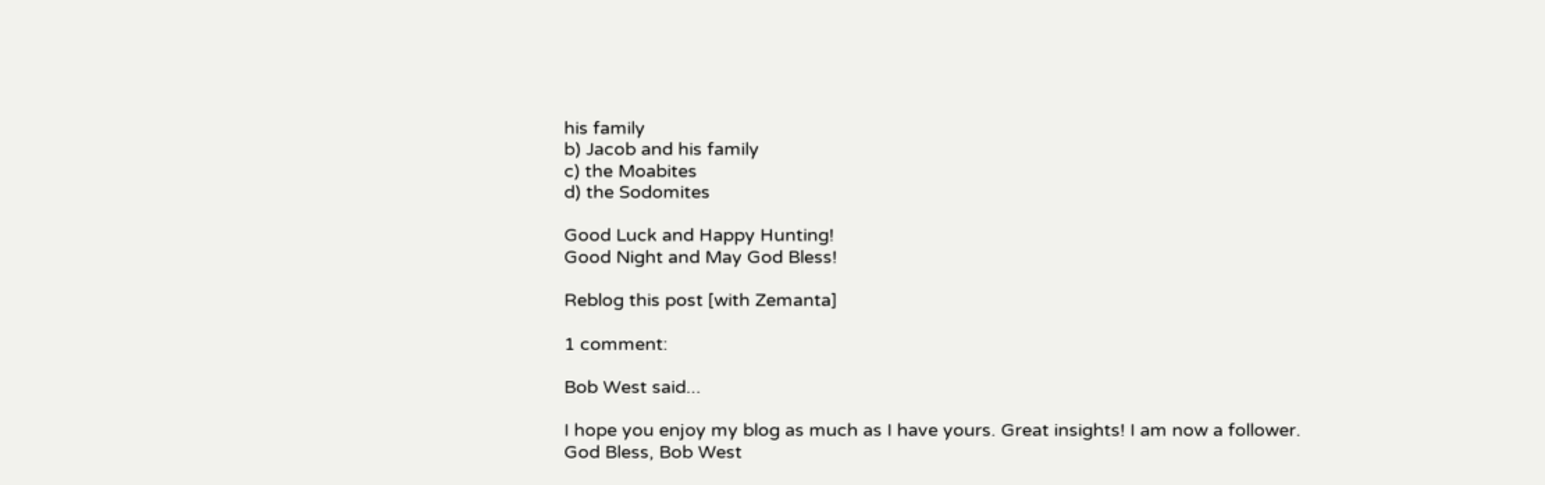his family
b) Jacob and his family
c) the Moabites
d) the Sodomites

Good Luck and Happy Hunting!
Good Night and May God Bless!

Reblog this post [with Zemanta]

1 comment:

Bob West said...

I hope you enjoy my blog as much as I have yours. Great insights! I am now a follower.
God Bless, Bob West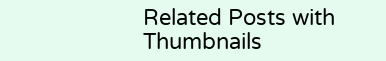Related Posts with Thumbnails